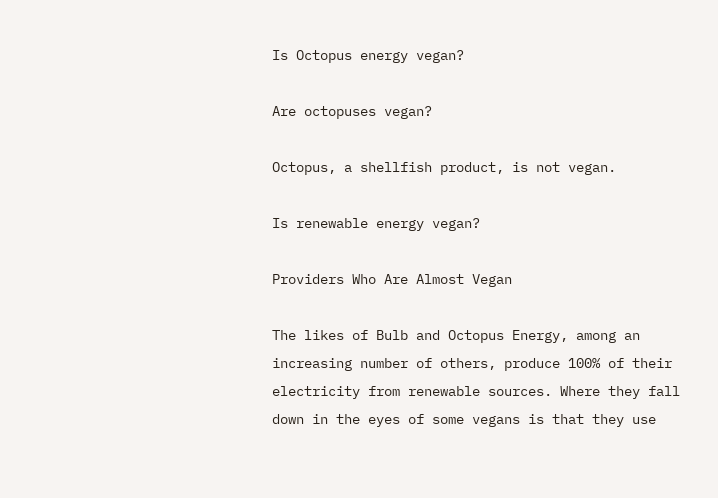Is Octopus energy vegan?

Are octopuses vegan?

Octopus, a shellfish product, is not vegan.

Is renewable energy vegan?

Providers Who Are Almost Vegan

The likes of Bulb and Octopus Energy, among an increasing number of others, produce 100% of their electricity from renewable sources. Where they fall down in the eyes of some vegans is that they use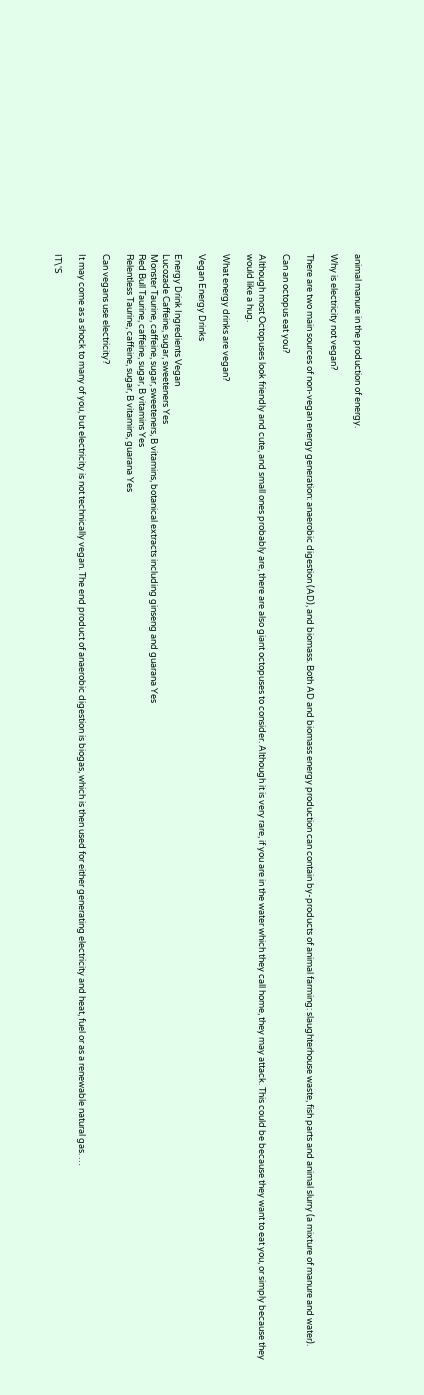animal manure in the production of energy.

Why is electricity not vegan?

There are two main sources of non-vegan energy generation: anaerobic digestion (AD), and biomass. Both AD and biomass energy production can contain by-products of animal farming: slaughterhouse waste, fish parts and animal slurry (a mixture of manure and water).

Can an octopus eat you?

Although most Octopuses look friendly and cute, and small ones probably are, there are also giant octopuses to consider. Although it is very rare, if you are in the water which they call home, they may attack. This could be because they want to eat you, or simply because they would like a hug.

What energy drinks are vegan?

Vegan Energy Drinks

Energy Drink Ingredients Vegan
Lucozade Caffeine, sugar, sweeteners Yes
Monster Taurine, caffeine, sugar, sweeteners, B vitamins, botanical extracts including ginseng and guarana Yes
Red Bull Taurine, caffeine, sugar, B vitamins Yes
Relentless Taurine, caffeine, sugar, B vitamins, guarana Yes

Can vegans use electricity?

It may come as a shock to many of you, but electricity is not technically vegan. The end product of anaerobic digestion is biogas, which is then used for either generating electricity and heat, fuel or as a renewable natural gas. …

IT\'S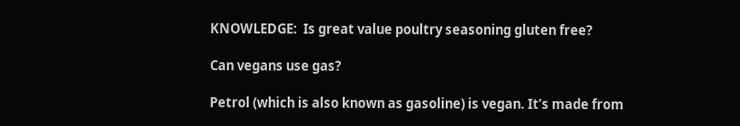KNOWLEDGE:  Is great value poultry seasoning gluten free?

Can vegans use gas?

Petrol (which is also known as gasoline) is vegan. It’s made from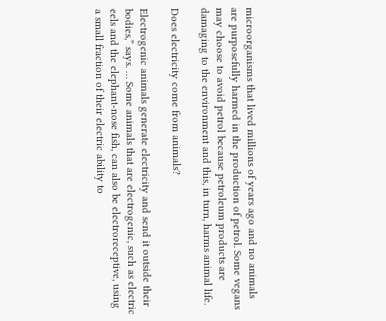microorganisms that lived millions of years ago and no animals are purposefully harmed in the production of petrol. Some vegans may choose to avoid petrol because petroleum products are damaging to the environment and this, in turn, harms animal life.

Does electricity come from animals?

Electrogenic animals generate electricity and send it outside their bodies,” says. … Some animals that are electrogenic, such as electric eels and the elephant-nose fish, can also be electroreceptive, using a small fraction of their electric ability to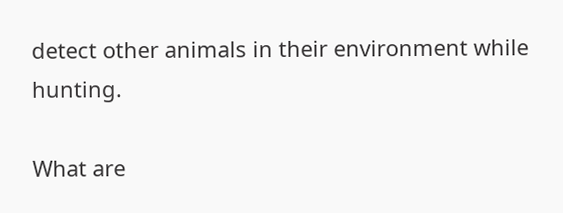detect other animals in their environment while hunting.

What are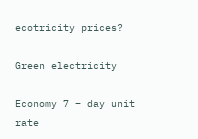ecotricity prices?

Green electricity

Economy 7 – day unit rate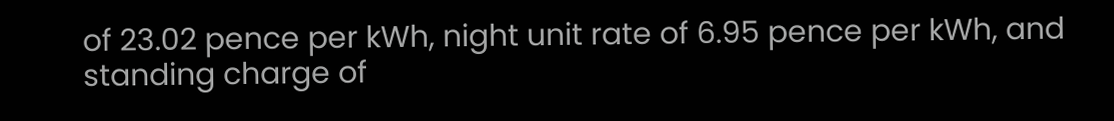of 23.02 pence per kWh, night unit rate of 6.95 pence per kWh, and standing charge of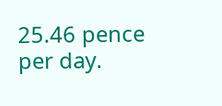25.46 pence per day.